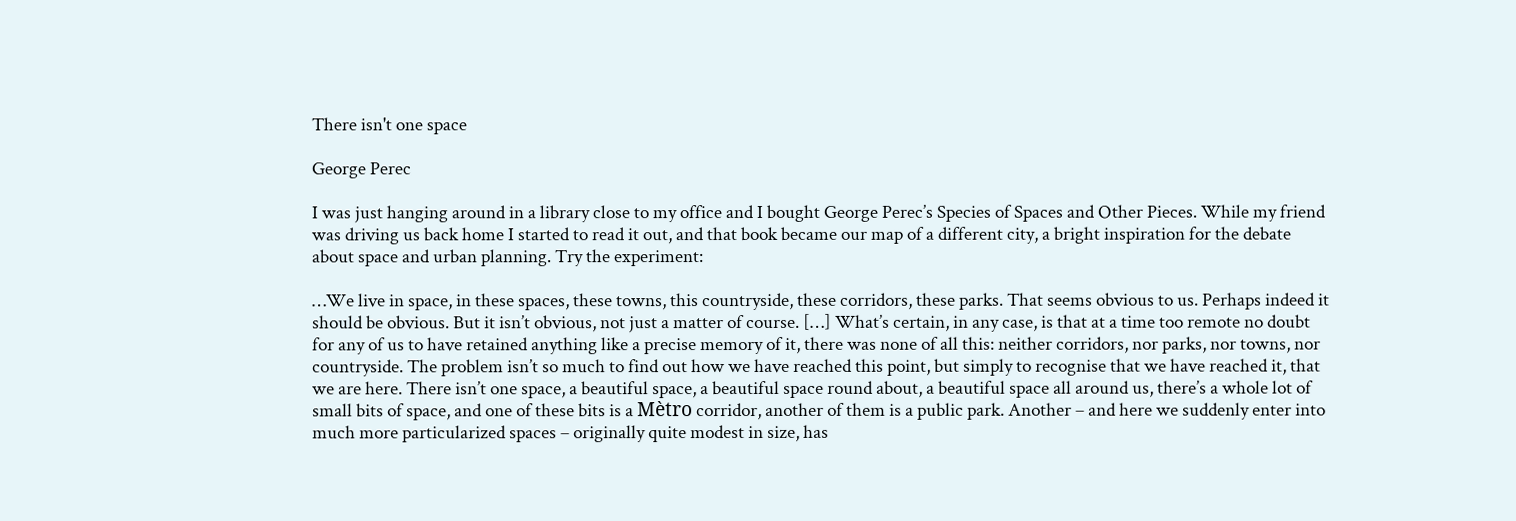There isn't one space

George Perec

I was just hanging around in a library close to my office and I bought George Perec’s Species of Spaces and Other Pieces. While my friend was driving us back home I started to read it out, and that book became our map of a different city, a bright inspiration for the debate about space and urban planning. Try the experiment:

…We live in space, in these spaces, these towns, this countryside, these corridors, these parks. That seems obvious to us. Perhaps indeed it should be obvious. But it isn’t obvious, not just a matter of course. […] What’s certain, in any case, is that at a time too remote no doubt for any of us to have retained anything like a precise memory of it, there was none of all this: neither corridors, nor parks, nor towns, nor countryside. The problem isn’t so much to find out how we have reached this point, but simply to recognise that we have reached it, that we are here. There isn’t one space, a beautiful space, a beautiful space round about, a beautiful space all around us, there’s a whole lot of small bits of space, and one of these bits is a Mètro corridor, another of them is a public park. Another – and here we suddenly enter into much more particularized spaces – originally quite modest in size, has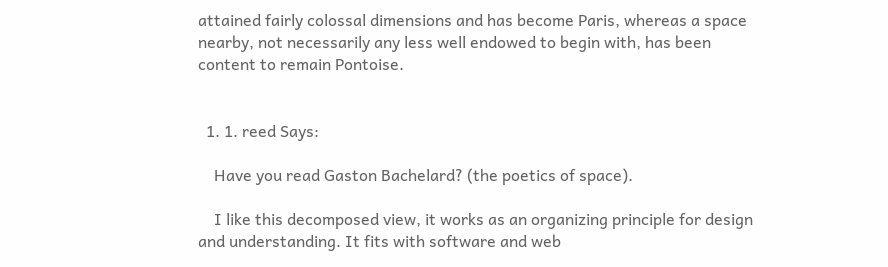attained fairly colossal dimensions and has become Paris, whereas a space nearby, not necessarily any less well endowed to begin with, has been content to remain Pontoise.


  1. 1. reed Says:

    Have you read Gaston Bachelard? (the poetics of space).

    I like this decomposed view, it works as an organizing principle for design and understanding. It fits with software and web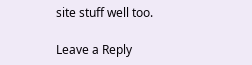site stuff well too.

Leave a Reply